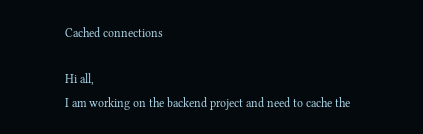Cached connections

Hi all,
I am working on the backend project and need to cache the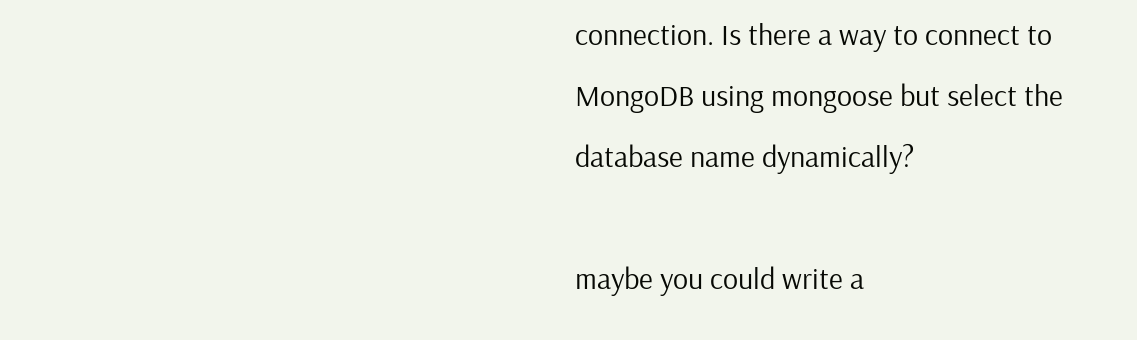connection. Is there a way to connect to MongoDB using mongoose but select the database name dynamically?

maybe you could write a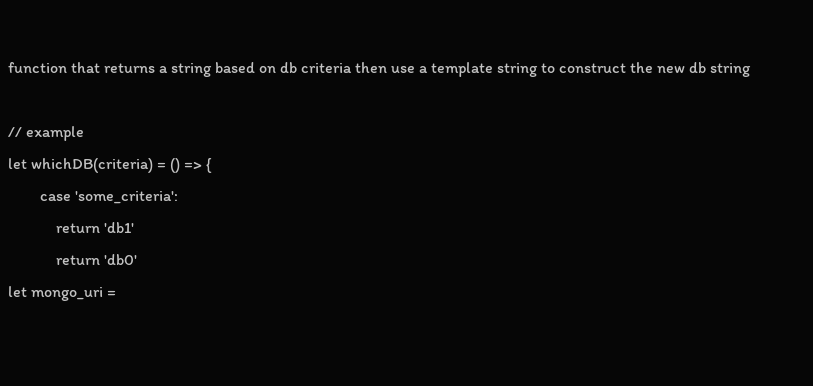function that returns a string based on db criteria then use a template string to construct the new db string

// example
let whichDB(criteria) = () => {
        case 'some_criteria':
            return 'db1'
            return 'db0'
let mongo_uri =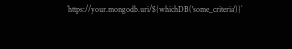`https://your.mongodb.uri/${whichDB('some_criteria')}`